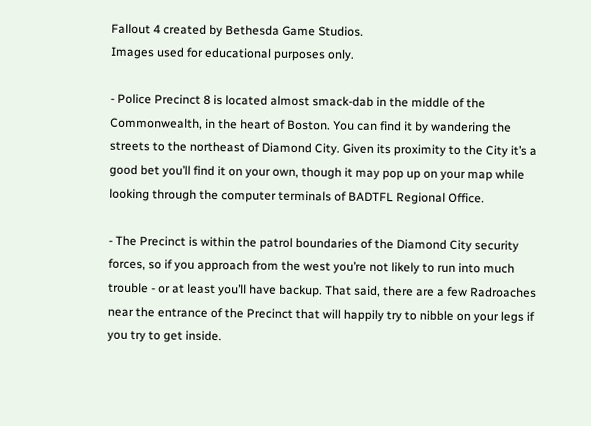Fallout 4 created by Bethesda Game Studios.
Images used for educational purposes only.

- Police Precinct 8 is located almost smack-dab in the middle of the Commonwealth, in the heart of Boston. You can find it by wandering the streets to the northeast of Diamond City. Given its proximity to the City it’s a good bet you’ll find it on your own, though it may pop up on your map while looking through the computer terminals of BADTFL Regional Office.

- The Precinct is within the patrol boundaries of the Diamond City security forces, so if you approach from the west you’re not likely to run into much trouble - or at least you’ll have backup. That said, there are a few Radroaches near the entrance of the Precinct that will happily try to nibble on your legs if you try to get inside.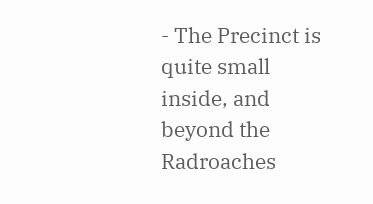- The Precinct is quite small inside, and beyond the Radroaches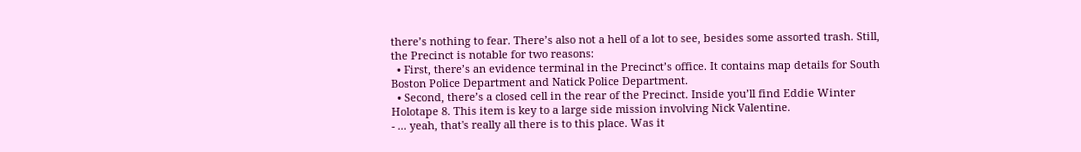there’s nothing to fear. There’s also not a hell of a lot to see, besides some assorted trash. Still, the Precinct is notable for two reasons:
  • First, there’s an evidence terminal in the Precinct’s office. It contains map details for South Boston Police Department and Natick Police Department.
  • Second, there’s a closed cell in the rear of the Precinct. Inside you’ll find Eddie Winter Holotape 8. This item is key to a large side mission involving Nick Valentine.
- ... yeah, that's really all there is to this place. Was it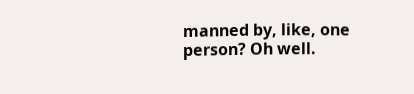manned by, like, one person? Oh well.